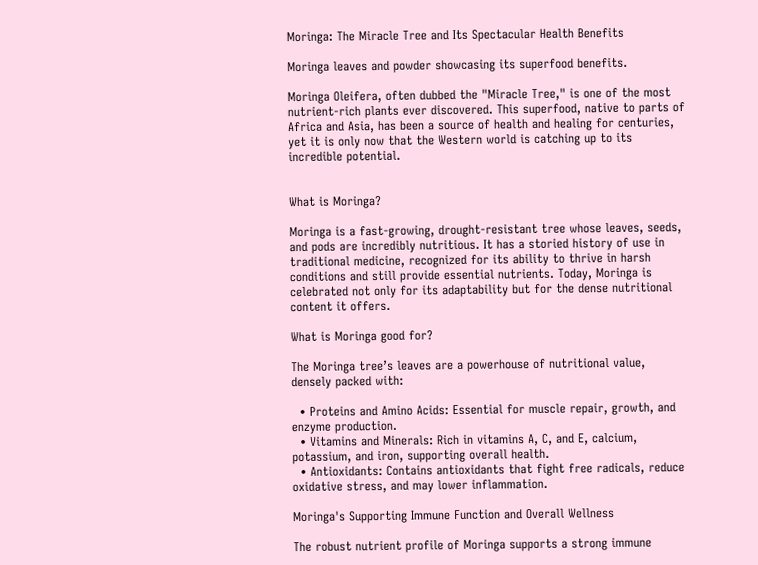Moringa: The Miracle Tree and Its Spectacular Health Benefits

Moringa leaves and powder showcasing its superfood benefits.

Moringa Oleifera, often dubbed the "Miracle Tree," is one of the most nutrient-rich plants ever discovered. This superfood, native to parts of Africa and Asia, has been a source of health and healing for centuries, yet it is only now that the Western world is catching up to its incredible potential.


What is Moringa?

Moringa is a fast-growing, drought-resistant tree whose leaves, seeds, and pods are incredibly nutritious. It has a storied history of use in traditional medicine, recognized for its ability to thrive in harsh conditions and still provide essential nutrients. Today, Moringa is celebrated not only for its adaptability but for the dense nutritional content it offers.

What is Moringa good for?

The Moringa tree’s leaves are a powerhouse of nutritional value, densely packed with:

  • Proteins and Amino Acids: Essential for muscle repair, growth, and enzyme production.
  • Vitamins and Minerals: Rich in vitamins A, C, and E, calcium, potassium, and iron, supporting overall health.
  • Antioxidants: Contains antioxidants that fight free radicals, reduce oxidative stress, and may lower inflammation.

Moringa's Supporting Immune Function and Overall Wellness

The robust nutrient profile of Moringa supports a strong immune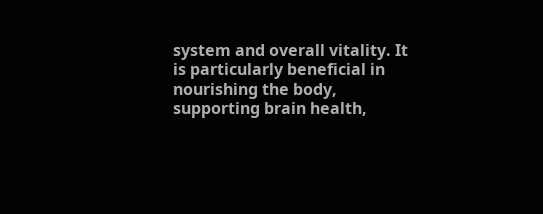system and overall vitality. It is particularly beneficial in nourishing the body, supporting brain health,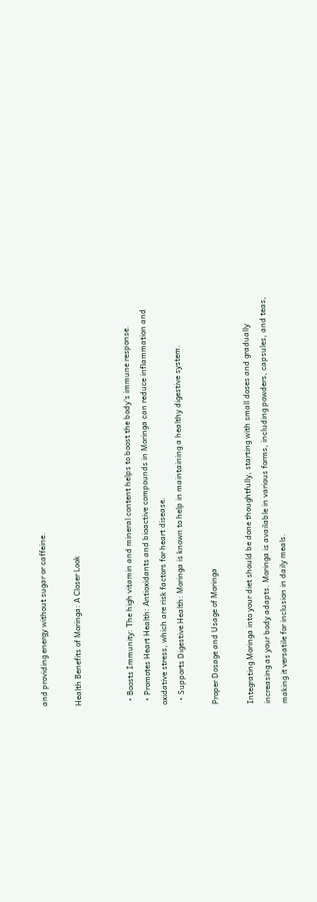and providing energy without sugar or caffeine.

Health Benefits of Moringa: A Closer Look


  • Boosts Immunity: The high vitamin and mineral content helps to boost the body's immune response.
  • Promotes Heart Health: Antioxidants and bioactive compounds in Moringa can reduce inflammation and oxidative stress, which are risk factors for heart disease.
  • Supports Digestive Health: Moringa is known to help in maintaining a healthy digestive system.

Proper Dosage and Usage of Moringa

Integrating Moringa into your diet should be done thoughtfully, starting with small doses and gradually increasing as your body adapts. Moringa is available in various forms, including powders, capsules, and teas, making it versatile for inclusion in daily meals.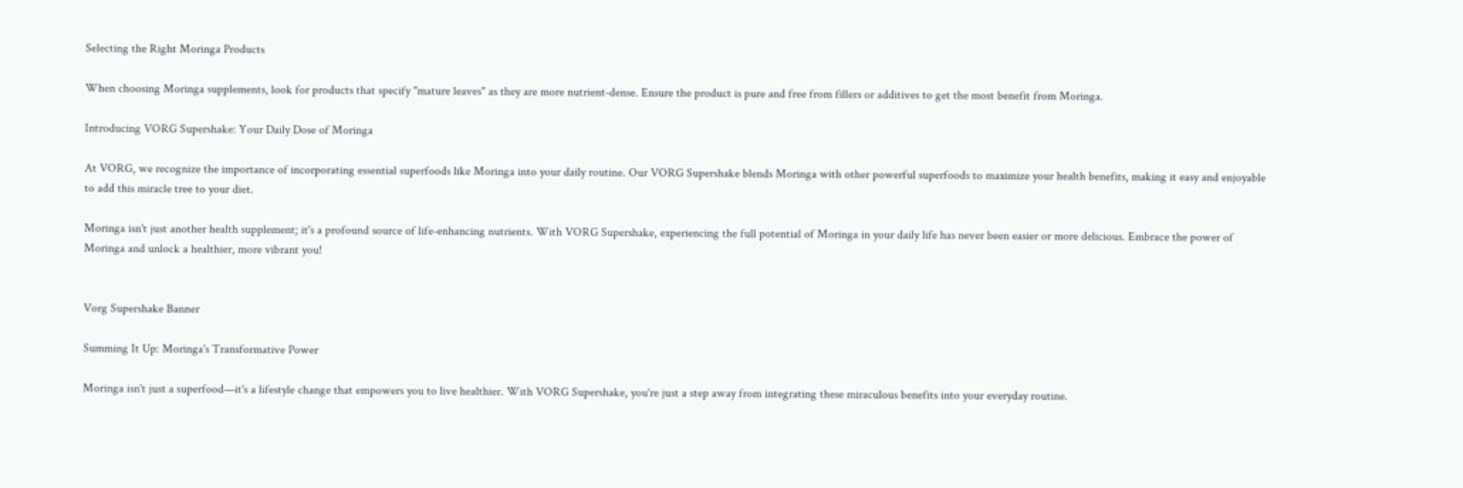Selecting the Right Moringa Products

When choosing Moringa supplements, look for products that specify "mature leaves" as they are more nutrient-dense. Ensure the product is pure and free from fillers or additives to get the most benefit from Moringa.

Introducing VORG Supershake: Your Daily Dose of Moringa

At VORG, we recognize the importance of incorporating essential superfoods like Moringa into your daily routine. Our VORG Supershake blends Moringa with other powerful superfoods to maximize your health benefits, making it easy and enjoyable to add this miracle tree to your diet.

Moringa isn't just another health supplement; it's a profound source of life-enhancing nutrients. With VORG Supershake, experiencing the full potential of Moringa in your daily life has never been easier or more delicious. Embrace the power of Moringa and unlock a healthier, more vibrant you!


Vorg Supershake Banner

Summing It Up: Moringa's Transformative Power

Moringa isn't just a superfood—it's a lifestyle change that empowers you to live healthier. With VORG Supershake, you're just a step away from integrating these miraculous benefits into your everyday routine.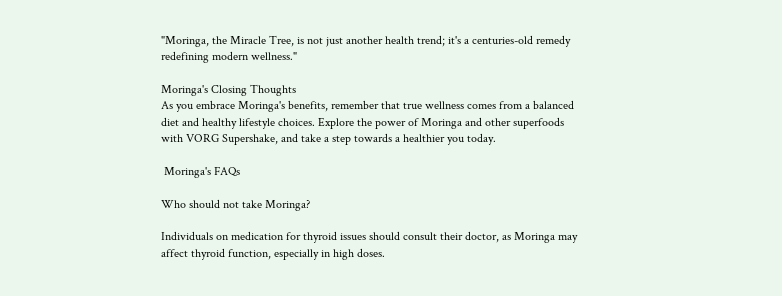"Moringa, the Miracle Tree, is not just another health trend; it's a centuries-old remedy redefining modern wellness."

Moringa's Closing Thoughts
As you embrace Moringa's benefits, remember that true wellness comes from a balanced diet and healthy lifestyle choices. Explore the power of Moringa and other superfoods with VORG Supershake, and take a step towards a healthier you today.

 Moringa's FAQs

Who should not take Moringa?

Individuals on medication for thyroid issues should consult their doctor, as Moringa may affect thyroid function, especially in high doses.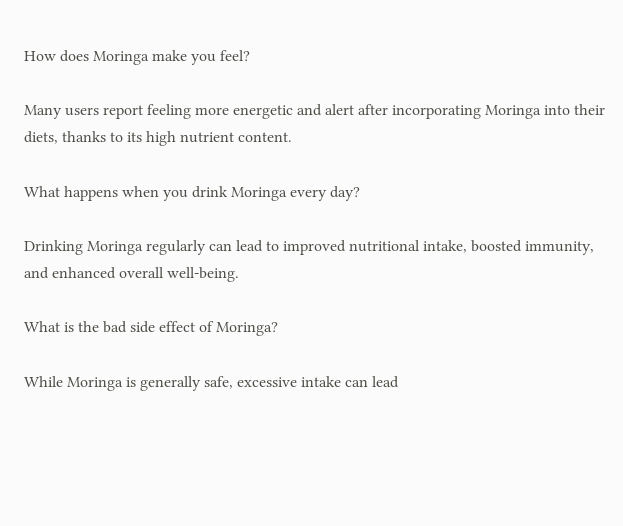How does Moringa make you feel?

Many users report feeling more energetic and alert after incorporating Moringa into their diets, thanks to its high nutrient content.

What happens when you drink Moringa every day?

Drinking Moringa regularly can lead to improved nutritional intake, boosted immunity, and enhanced overall well-being.

What is the bad side effect of Moringa?

While Moringa is generally safe, excessive intake can lead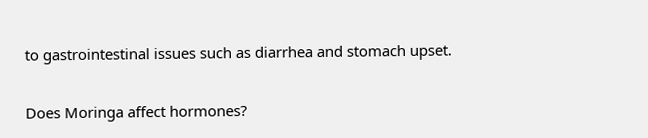to gastrointestinal issues such as diarrhea and stomach upset.

Does Moringa affect hormones?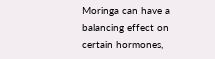Moringa can have a balancing effect on certain hormones,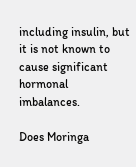including insulin, but it is not known to cause significant hormonal imbalances.

Does Moringa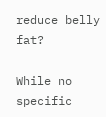reduce belly fat?

While no specific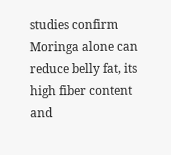studies confirm Moringa alone can reduce belly fat, its high fiber content and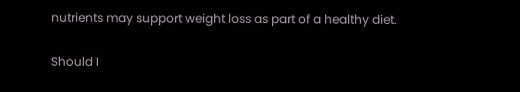nutrients may support weight loss as part of a healthy diet.

Should I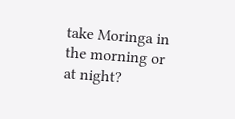take Moringa in the morning or at night?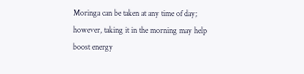Moringa can be taken at any time of day; however, taking it in the morning may help boost energy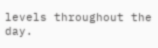levels throughout the day.